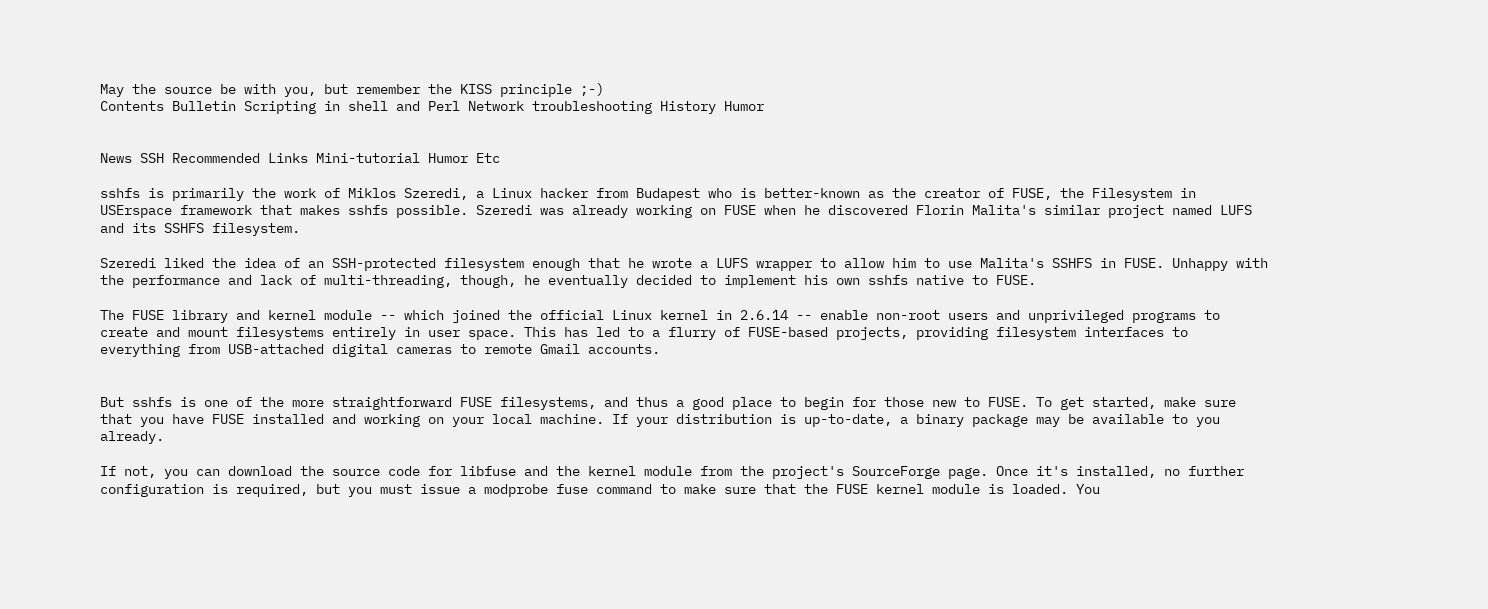May the source be with you, but remember the KISS principle ;-)
Contents Bulletin Scripting in shell and Perl Network troubleshooting History Humor


News SSH Recommended Links Mini-tutorial Humor Etc

sshfs is primarily the work of Miklos Szeredi, a Linux hacker from Budapest who is better-known as the creator of FUSE, the Filesystem in USErspace framework that makes sshfs possible. Szeredi was already working on FUSE when he discovered Florin Malita's similar project named LUFS and its SSHFS filesystem.

Szeredi liked the idea of an SSH-protected filesystem enough that he wrote a LUFS wrapper to allow him to use Malita's SSHFS in FUSE. Unhappy with the performance and lack of multi-threading, though, he eventually decided to implement his own sshfs native to FUSE.

The FUSE library and kernel module -- which joined the official Linux kernel in 2.6.14 -- enable non-root users and unprivileged programs to create and mount filesystems entirely in user space. This has led to a flurry of FUSE-based projects, providing filesystem interfaces to everything from USB-attached digital cameras to remote Gmail accounts.


But sshfs is one of the more straightforward FUSE filesystems, and thus a good place to begin for those new to FUSE. To get started, make sure that you have FUSE installed and working on your local machine. If your distribution is up-to-date, a binary package may be available to you already.

If not, you can download the source code for libfuse and the kernel module from the project's SourceForge page. Once it's installed, no further configuration is required, but you must issue a modprobe fuse command to make sure that the FUSE kernel module is loaded. You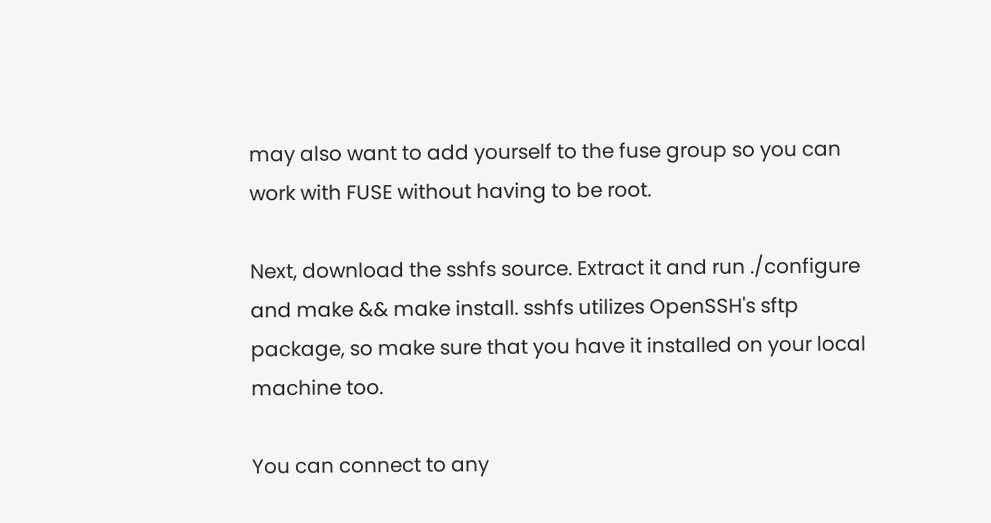may also want to add yourself to the fuse group so you can work with FUSE without having to be root.

Next, download the sshfs source. Extract it and run ./configure and make && make install. sshfs utilizes OpenSSH's sftp package, so make sure that you have it installed on your local machine too.

You can connect to any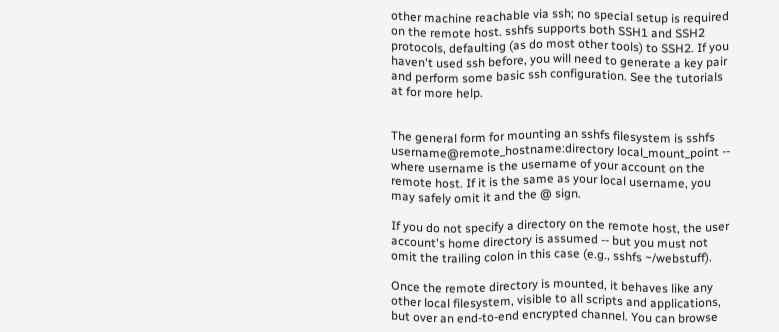other machine reachable via ssh; no special setup is required on the remote host. sshfs supports both SSH1 and SSH2 protocols, defaulting (as do most other tools) to SSH2. If you haven't used ssh before, you will need to generate a key pair and perform some basic ssh configuration. See the tutorials at for more help.


The general form for mounting an sshfs filesystem is sshfs username@remote_hostname:directory local_mount_point -- where username is the username of your account on the remote host. If it is the same as your local username, you may safely omit it and the @ sign.

If you do not specify a directory on the remote host, the user account's home directory is assumed -- but you must not omit the trailing colon in this case (e.g., sshfs ~/webstuff).

Once the remote directory is mounted, it behaves like any other local filesystem, visible to all scripts and applications, but over an end-to-end encrypted channel. You can browse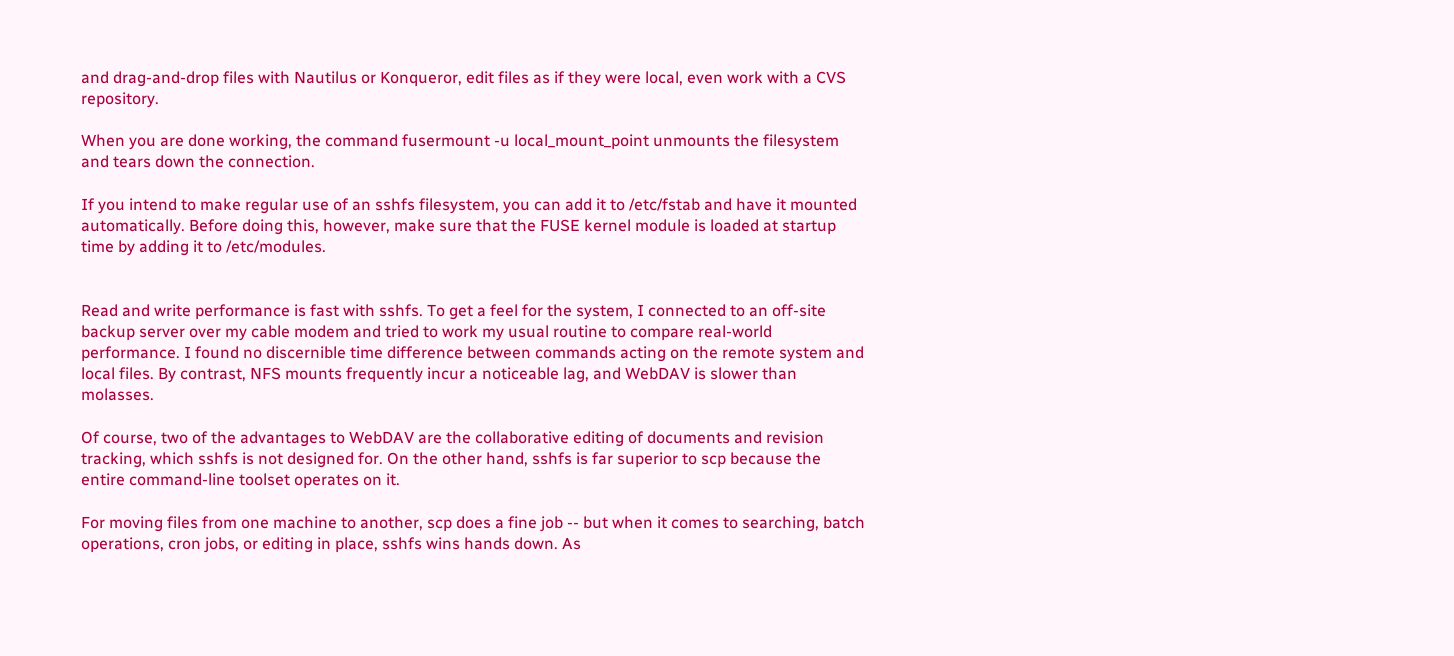and drag-and-drop files with Nautilus or Konqueror, edit files as if they were local, even work with a CVS repository.

When you are done working, the command fusermount -u local_mount_point unmounts the filesystem and tears down the connection.

If you intend to make regular use of an sshfs filesystem, you can add it to /etc/fstab and have it mounted automatically. Before doing this, however, make sure that the FUSE kernel module is loaded at startup time by adding it to /etc/modules.


Read and write performance is fast with sshfs. To get a feel for the system, I connected to an off-site backup server over my cable modem and tried to work my usual routine to compare real-world performance. I found no discernible time difference between commands acting on the remote system and local files. By contrast, NFS mounts frequently incur a noticeable lag, and WebDAV is slower than molasses.

Of course, two of the advantages to WebDAV are the collaborative editing of documents and revision tracking, which sshfs is not designed for. On the other hand, sshfs is far superior to scp because the entire command-line toolset operates on it.

For moving files from one machine to another, scp does a fine job -- but when it comes to searching, batch operations, cron jobs, or editing in place, sshfs wins hands down. As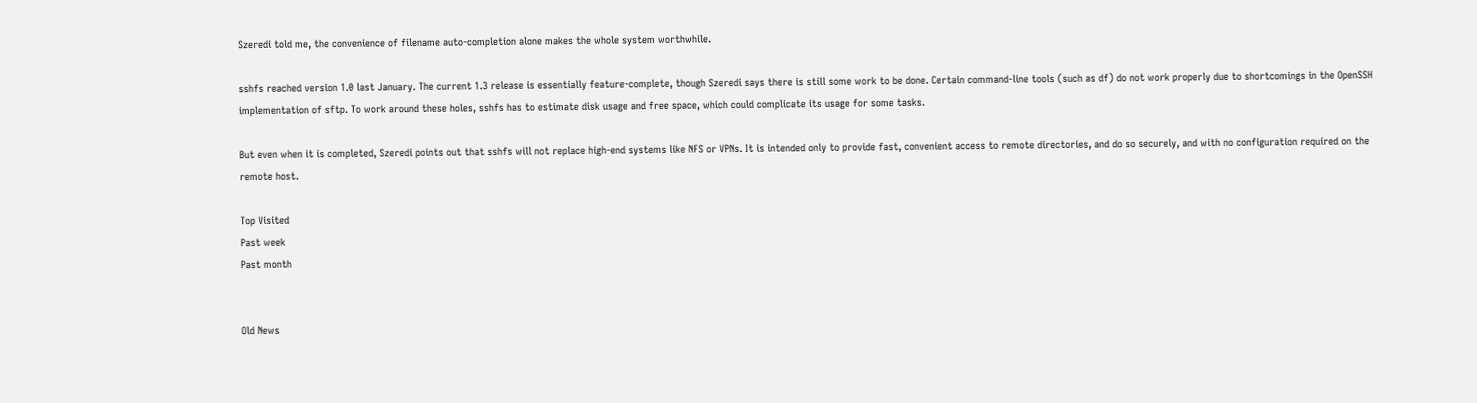Szeredi told me, the convenience of filename auto-completion alone makes the whole system worthwhile.

sshfs reached version 1.0 last January. The current 1.3 release is essentially feature-complete, though Szeredi says there is still some work to be done. Certain command-line tools (such as df) do not work properly due to shortcomings in the OpenSSH implementation of sftp. To work around these holes, sshfs has to estimate disk usage and free space, which could complicate its usage for some tasks.

But even when it is completed, Szeredi points out that sshfs will not replace high-end systems like NFS or VPNs. It is intended only to provide fast, convenient access to remote directories, and do so securely, and with no configuration required on the remote host.

Top Visited
Past week
Past month


Old News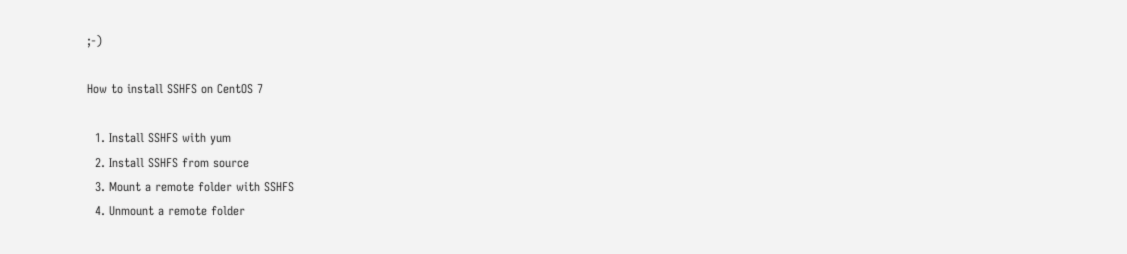;-)

How to install SSHFS on CentOS 7

  1. Install SSHFS with yum
  2. Install SSHFS from source
  3. Mount a remote folder with SSHFS
  4. Unmount a remote folder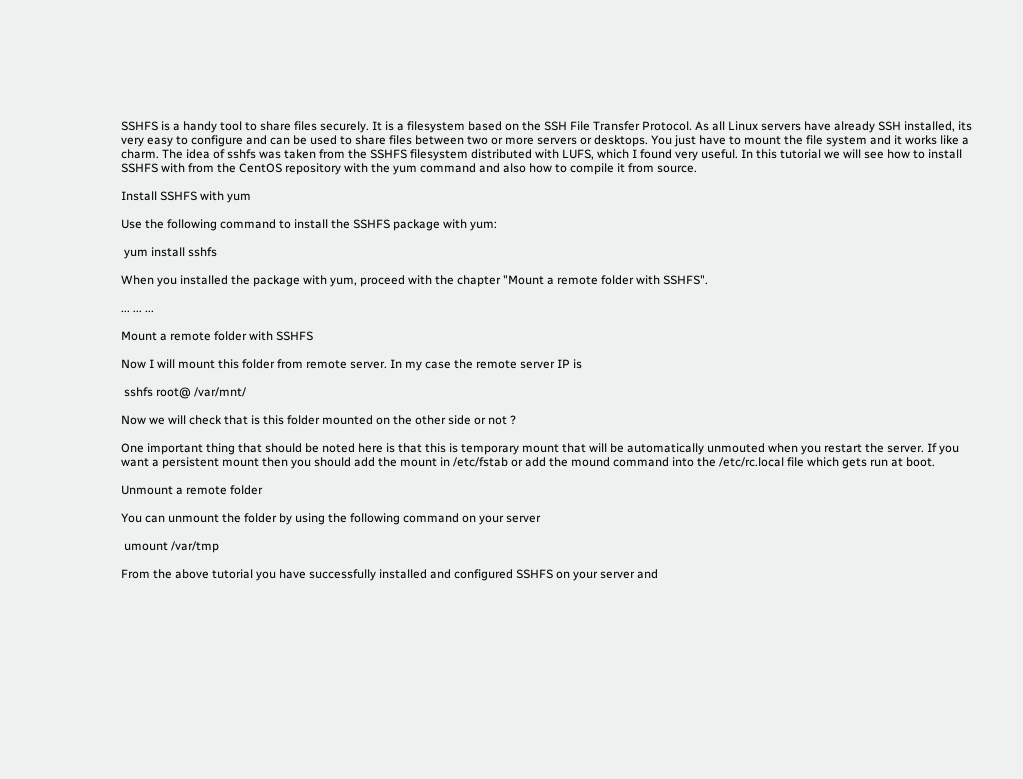SSHFS is a handy tool to share files securely. It is a filesystem based on the SSH File Transfer Protocol. As all Linux servers have already SSH installed, its very easy to configure and can be used to share files between two or more servers or desktops. You just have to mount the file system and it works like a charm. The idea of sshfs was taken from the SSHFS filesystem distributed with LUFS, which I found very useful. In this tutorial we will see how to install SSHFS with from the CentOS repository with the yum command and also how to compile it from source.

Install SSHFS with yum

Use the following command to install the SSHFS package with yum:

 yum install sshfs

When you installed the package with yum, proceed with the chapter "Mount a remote folder with SSHFS".

... ... ...

Mount a remote folder with SSHFS

Now I will mount this folder from remote server. In my case the remote server IP is

 sshfs root@ /var/mnt/

Now we will check that is this folder mounted on the other side or not ?

One important thing that should be noted here is that this is temporary mount that will be automatically unmouted when you restart the server. If you want a persistent mount then you should add the mount in /etc/fstab or add the mound command into the /etc/rc.local file which gets run at boot.

Unmount a remote folder

You can unmount the folder by using the following command on your server

 umount /var/tmp

From the above tutorial you have successfully installed and configured SSHFS on your server and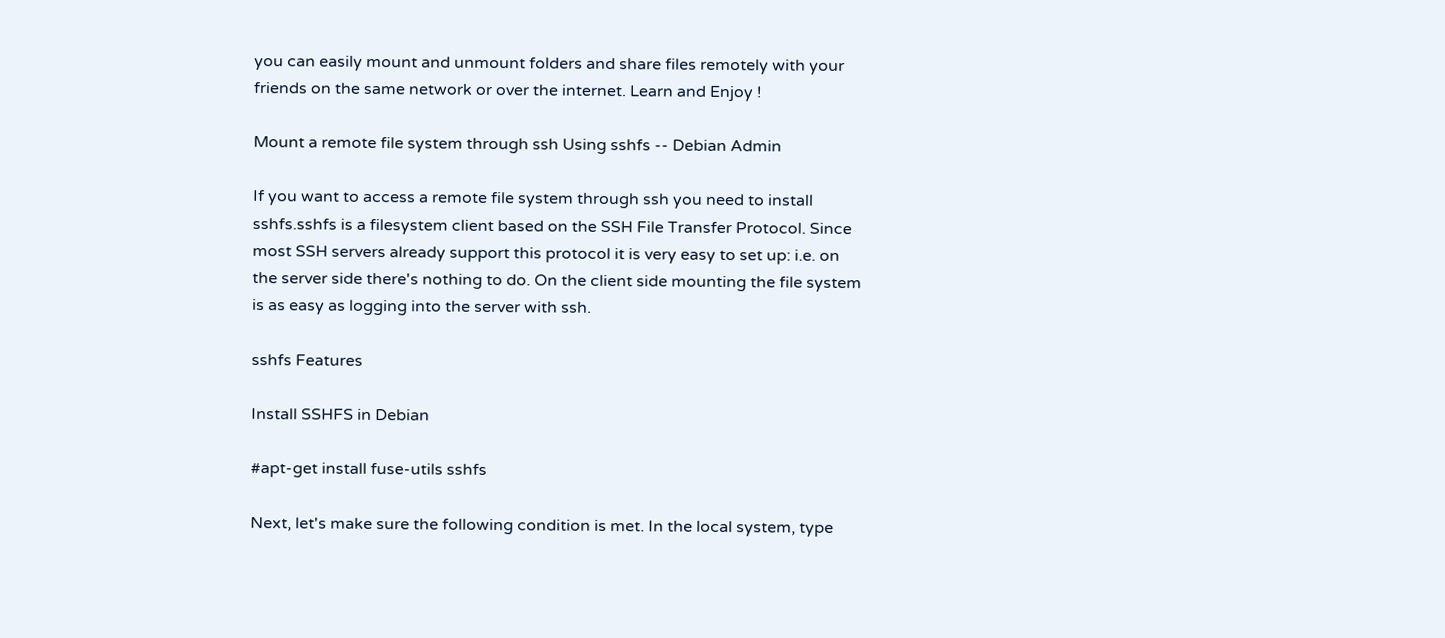you can easily mount and unmount folders and share files remotely with your friends on the same network or over the internet. Learn and Enjoy !

Mount a remote file system through ssh Using sshfs -- Debian Admin

If you want to access a remote file system through ssh you need to install sshfs.sshfs is a filesystem client based on the SSH File Transfer Protocol. Since most SSH servers already support this protocol it is very easy to set up: i.e. on the server side there's nothing to do. On the client side mounting the file system is as easy as logging into the server with ssh.

sshfs Features

Install SSHFS in Debian

#apt-get install fuse-utils sshfs

Next, let's make sure the following condition is met. In the local system, type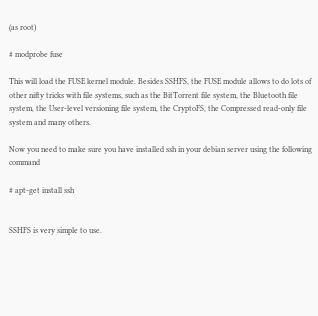(as root)

# modprobe fuse

This will load the FUSE kernel module. Besides SSHFS, the FUSE module allows to do lots of other nifty tricks with file systems, such as the BitTorrent file system, the Bluetooth file system, the User-level versioning file system, the CryptoFS, the Compressed read-only file system and many others.

Now you need to make sure you have installed ssh in your debian server using the following command

# apt-get install ssh


SSHFS is very simple to use.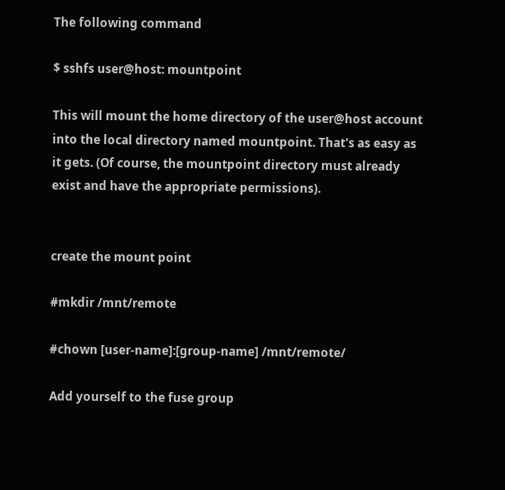The following command

$ sshfs user@host: mountpoint

This will mount the home directory of the user@host account into the local directory named mountpoint. That's as easy as it gets. (Of course, the mountpoint directory must already exist and have the appropriate permissions).


create the mount point

#mkdir /mnt/remote

#chown [user-name]:[group-name] /mnt/remote/

Add yourself to the fuse group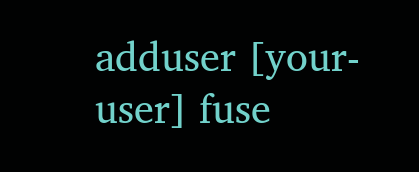adduser [your-user] fuse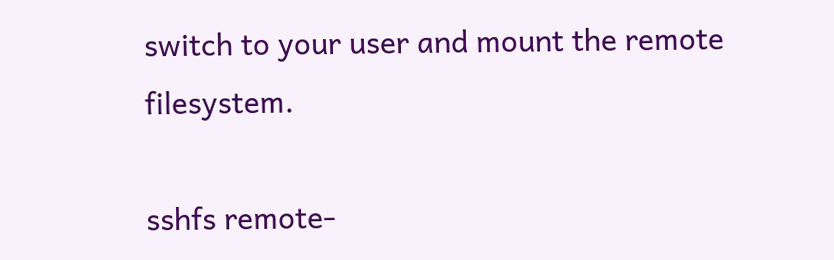switch to your user and mount the remote filesystem.

sshfs remote-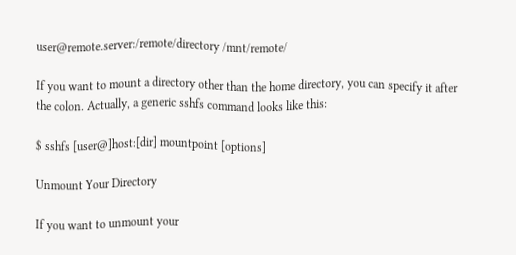user@remote.server:/remote/directory /mnt/remote/

If you want to mount a directory other than the home directory, you can specify it after the colon. Actually, a generic sshfs command looks like this:

$ sshfs [user@]host:[dir] mountpoint [options]

Unmount Your Directory

If you want to unmount your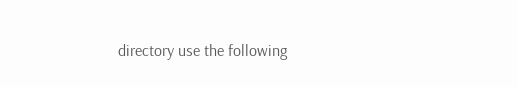directory use the following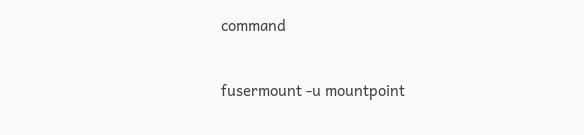command

fusermount -u mountpoint